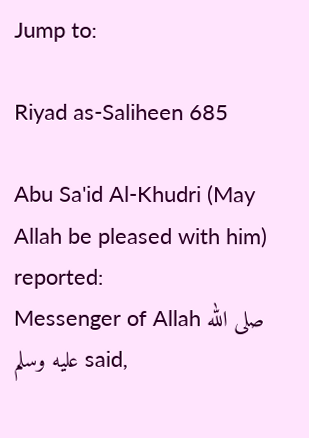Jump to:

Riyad as-Saliheen 685

Abu Sa'id Al-Khudri (May Allah be pleased with him) reported:
Messenger of Allah صلى الله عليه وسلم said,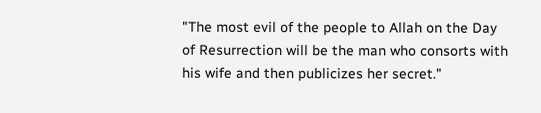"The most evil of the people to Allah on the Day of Resurrection will be the man who consorts with his wife and then publicizes her secret."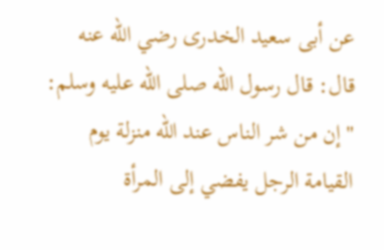عن أبى سعيد الخدرى رضي الله عنه قال: قال رسول الله صلى الله عليه وسلم:
"إن من شر الناس عند الله منزلة يوم القيامة الرجل يفضي إلى المرأة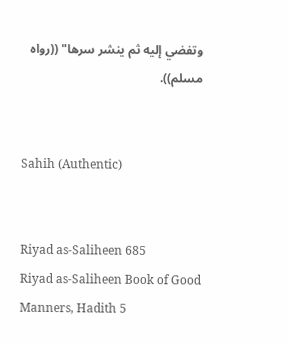وتفضي إليه ثم ينشر سرها" ((رواه مسلم)).


Sahih (Authentic)


Riyad as-Saliheen 685
Riyad as-Saliheen Book of Good Manners, Hadith 5